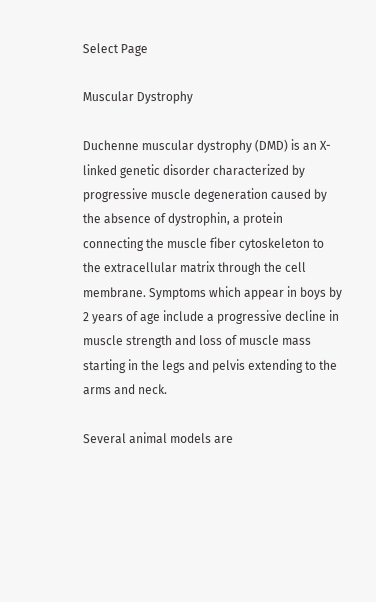Select Page

Muscular Dystrophy

Duchenne muscular dystrophy (DMD) is an X-linked genetic disorder characterized by progressive muscle degeneration caused by the absence of dystrophin, a protein connecting the muscle fiber cytoskeleton to the extracellular matrix through the cell membrane. Symptoms which appear in boys by 2 years of age include a progressive decline in muscle strength and loss of muscle mass starting in the legs and pelvis extending to the arms and neck.

Several animal models are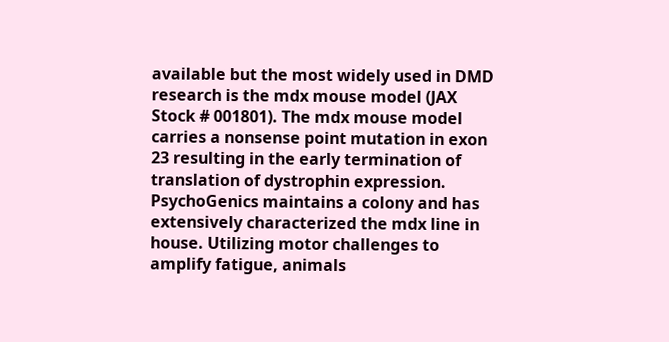available but the most widely used in DMD research is the mdx mouse model (JAX Stock # 001801). The mdx mouse model carries a nonsense point mutation in exon 23 resulting in the early termination of translation of dystrophin expression. PsychoGenics maintains a colony and has extensively characterized the mdx line in house. Utilizing motor challenges to amplify fatigue, animals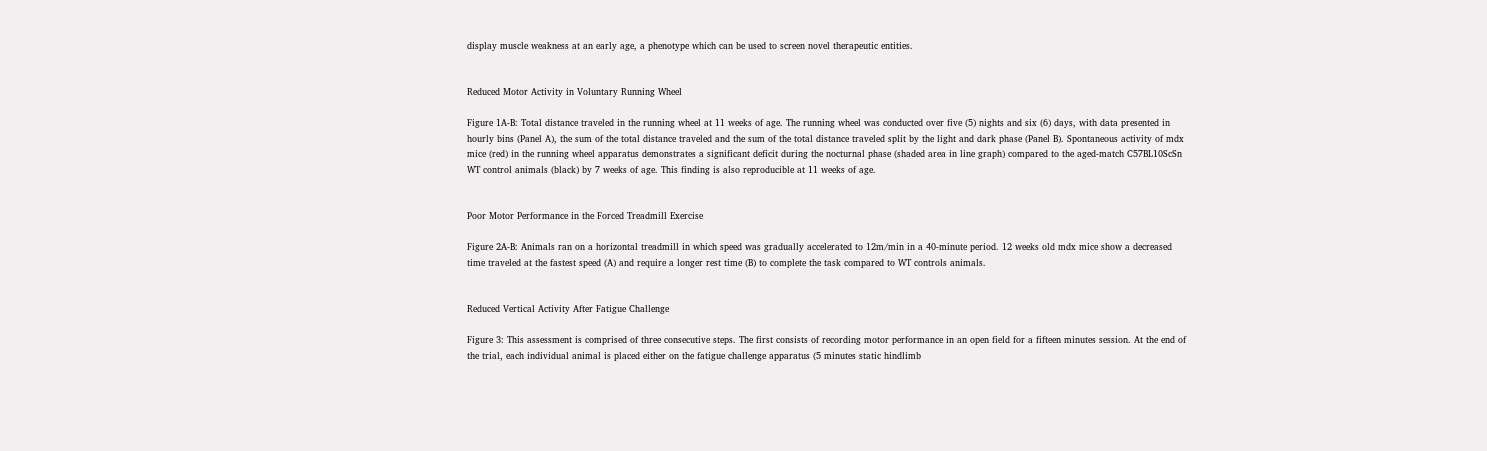display muscle weakness at an early age, a phenotype which can be used to screen novel therapeutic entities.


Reduced Motor Activity in Voluntary Running Wheel

Figure 1A-B: Total distance traveled in the running wheel at 11 weeks of age. The running wheel was conducted over five (5) nights and six (6) days, with data presented in hourly bins (Panel A), the sum of the total distance traveled and the sum of the total distance traveled split by the light and dark phase (Panel B). Spontaneous activity of mdx mice (red) in the running wheel apparatus demonstrates a significant deficit during the nocturnal phase (shaded area in line graph) compared to the aged-match C57BL10ScSn WT control animals (black) by 7 weeks of age. This finding is also reproducible at 11 weeks of age.


Poor Motor Performance in the Forced Treadmill Exercise

Figure 2A-B: Animals ran on a horizontal treadmill in which speed was gradually accelerated to 12m/min in a 40-minute period. 12 weeks old mdx mice show a decreased time traveled at the fastest speed (A) and require a longer rest time (B) to complete the task compared to WT controls animals.


Reduced Vertical Activity After Fatigue Challenge

Figure 3: This assessment is comprised of three consecutive steps. The first consists of recording motor performance in an open field for a fifteen minutes session. At the end of the trial, each individual animal is placed either on the fatigue challenge apparatus (5 minutes static hindlimb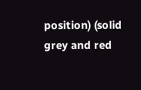position) (solid grey and red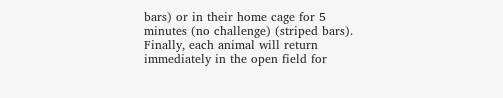bars) or in their home cage for 5 minutes (no challenge) (striped bars). Finally, each animal will return immediately in the open field for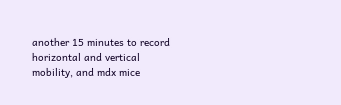another 15 minutes to record horizontal and vertical mobility, and mdx mice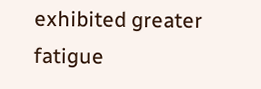exhibited greater fatigue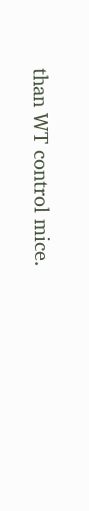than WT control mice.